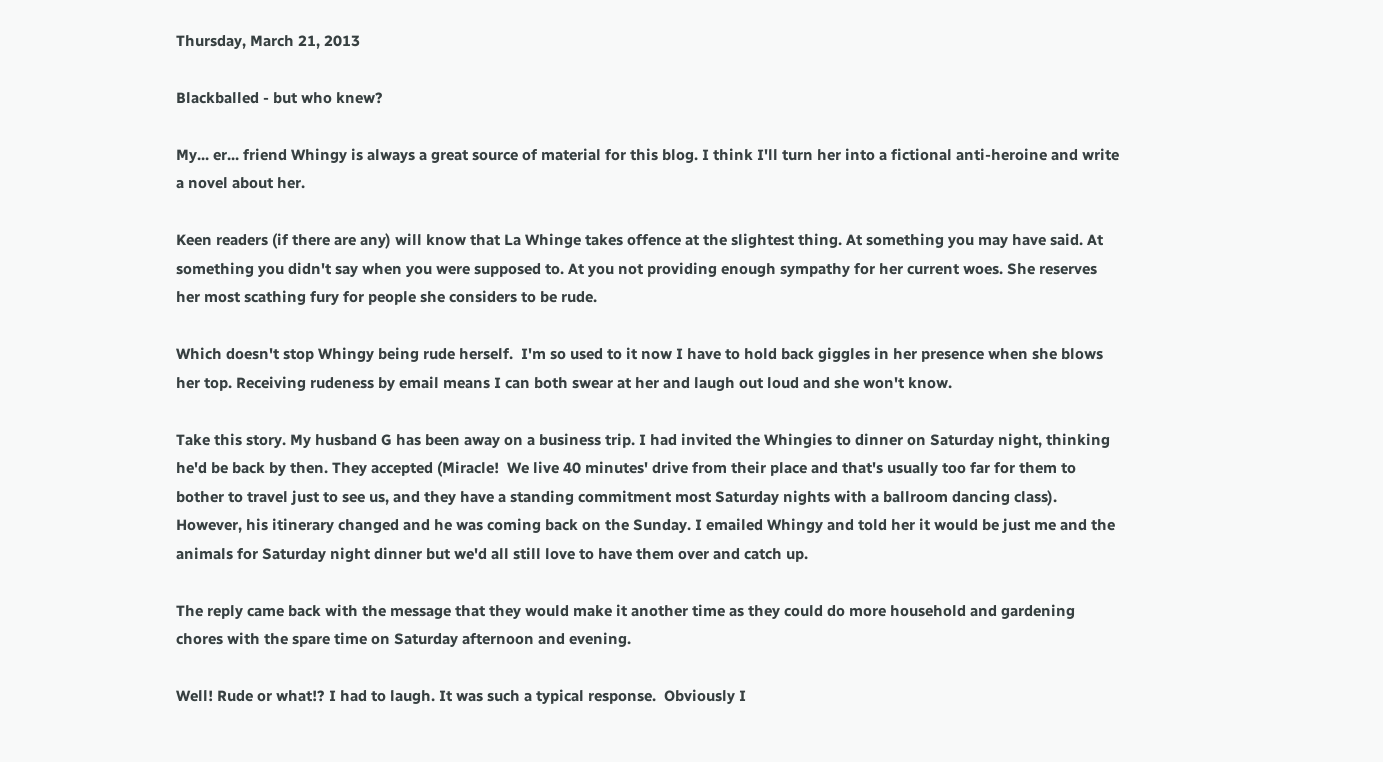Thursday, March 21, 2013

Blackballed - but who knew?

My... er... friend Whingy is always a great source of material for this blog. I think I'll turn her into a fictional anti-heroine and write a novel about her.

Keen readers (if there are any) will know that La Whinge takes offence at the slightest thing. At something you may have said. At something you didn't say when you were supposed to. At you not providing enough sympathy for her current woes. She reserves her most scathing fury for people she considers to be rude.

Which doesn't stop Whingy being rude herself.  I'm so used to it now I have to hold back giggles in her presence when she blows her top. Receiving rudeness by email means I can both swear at her and laugh out loud and she won't know.

Take this story. My husband G has been away on a business trip. I had invited the Whingies to dinner on Saturday night, thinking he'd be back by then. They accepted (Miracle!  We live 40 minutes' drive from their place and that's usually too far for them to bother to travel just to see us, and they have a standing commitment most Saturday nights with a ballroom dancing class). However, his itinerary changed and he was coming back on the Sunday. I emailed Whingy and told her it would be just me and the animals for Saturday night dinner but we'd all still love to have them over and catch up.

The reply came back with the message that they would make it another time as they could do more household and gardening chores with the spare time on Saturday afternoon and evening.

Well! Rude or what!? I had to laugh. It was such a typical response.  Obviously I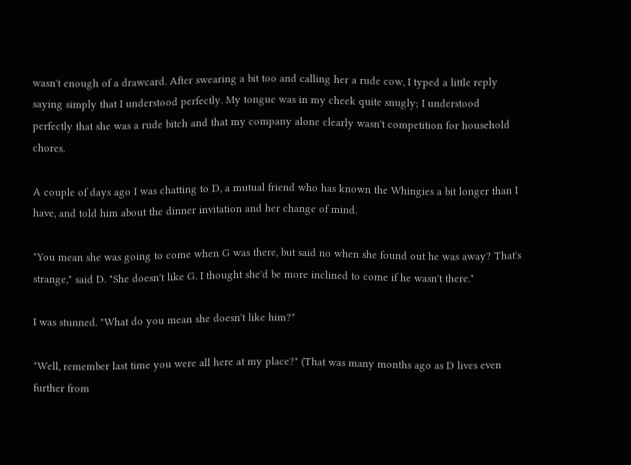wasn't enough of a drawcard. After swearing a bit too and calling her a rude cow, I typed a little reply saying simply that I understood perfectly. My tongue was in my cheek quite snugly; I understood perfectly that she was a rude bitch and that my company alone clearly wasn't competition for household chores.

A couple of days ago I was chatting to D, a mutual friend who has known the Whingies a bit longer than I have, and told him about the dinner invitation and her change of mind.

"You mean she was going to come when G was there, but said no when she found out he was away? That's strange," said D. "She doesn't like G. I thought she'd be more inclined to come if he wasn't there."

I was stunned. "What do you mean she doesn't like him?"

"Well, remember last time you were all here at my place?" (That was many months ago as D lives even further from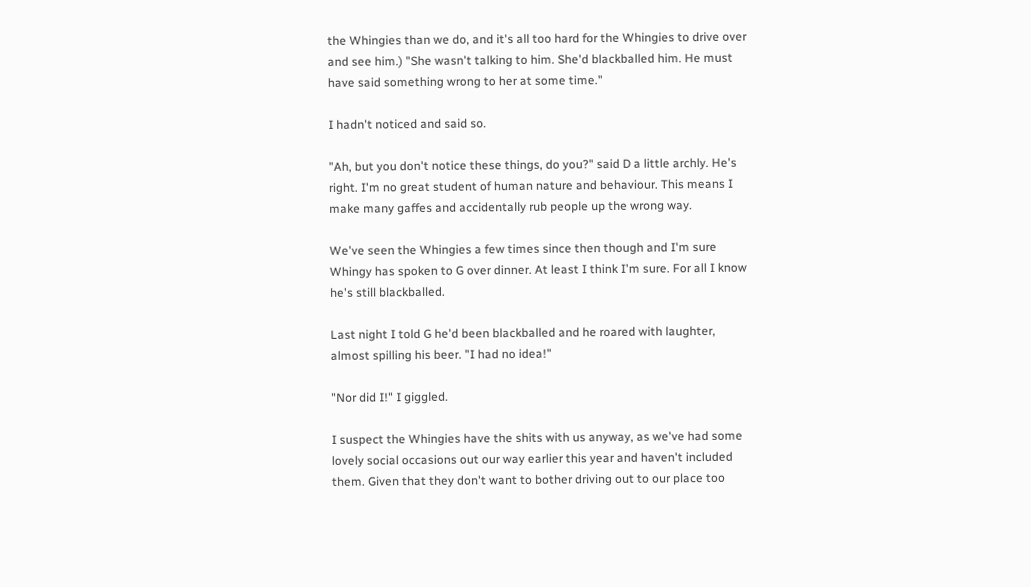the Whingies than we do, and it's all too hard for the Whingies to drive over and see him.) "She wasn't talking to him. She'd blackballed him. He must have said something wrong to her at some time."

I hadn't noticed and said so.

"Ah, but you don't notice these things, do you?" said D a little archly. He's right. I'm no great student of human nature and behaviour. This means I make many gaffes and accidentally rub people up the wrong way.

We've seen the Whingies a few times since then though and I'm sure Whingy has spoken to G over dinner. At least I think I'm sure. For all I know he's still blackballed.

Last night I told G he'd been blackballed and he roared with laughter, almost spilling his beer. "I had no idea!"

"Nor did I!" I giggled.

I suspect the Whingies have the shits with us anyway, as we've had some lovely social occasions out our way earlier this year and haven't included them. Given that they don't want to bother driving out to our place too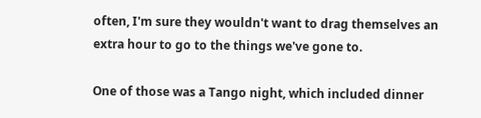often, I'm sure they wouldn't want to drag themselves an extra hour to go to the things we've gone to.

One of those was a Tango night, which included dinner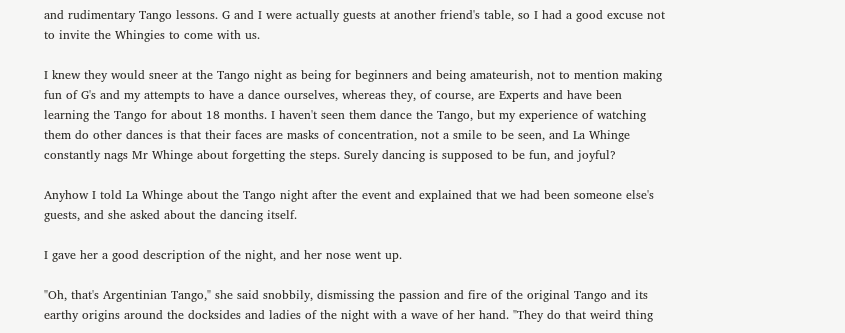and rudimentary Tango lessons. G and I were actually guests at another friend's table, so I had a good excuse not to invite the Whingies to come with us.

I knew they would sneer at the Tango night as being for beginners and being amateurish, not to mention making fun of G's and my attempts to have a dance ourselves, whereas they, of course, are Experts and have been learning the Tango for about 18 months. I haven't seen them dance the Tango, but my experience of watching them do other dances is that their faces are masks of concentration, not a smile to be seen, and La Whinge constantly nags Mr Whinge about forgetting the steps. Surely dancing is supposed to be fun, and joyful?

Anyhow I told La Whinge about the Tango night after the event and explained that we had been someone else's guests, and she asked about the dancing itself.

I gave her a good description of the night, and her nose went up.

"Oh, that's Argentinian Tango," she said snobbily, dismissing the passion and fire of the original Tango and its earthy origins around the docksides and ladies of the night with a wave of her hand. "They do that weird thing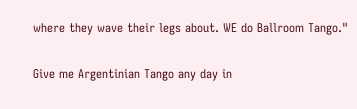where they wave their legs about. WE do Ballroom Tango."

Give me Argentinian Tango any day in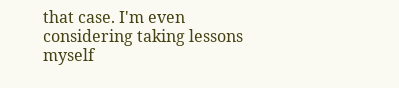that case. I'm even considering taking lessons myself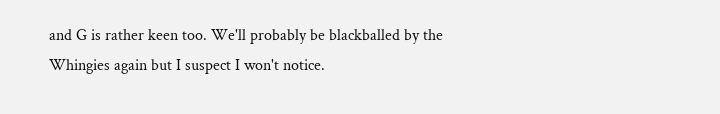and G is rather keen too. We'll probably be blackballed by the Whingies again but I suspect I won't notice.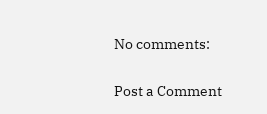No comments:

Post a Comment